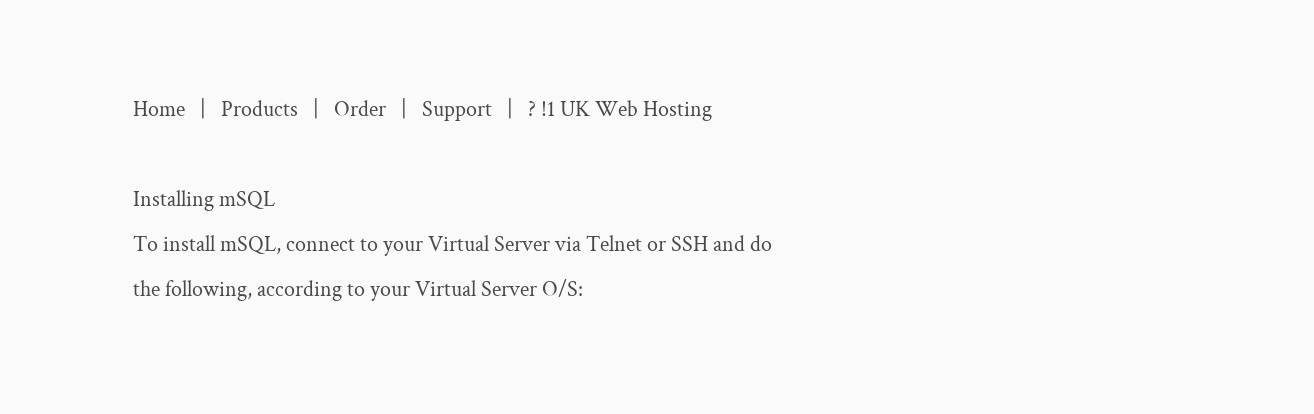Home   |   Products   |   Order   |   Support   |   ? !1 UK Web Hosting

Installing mSQL
To install mSQL, connect to your Virtual Server via Telnet or SSH and do the following, according to your Virtual Server O/S: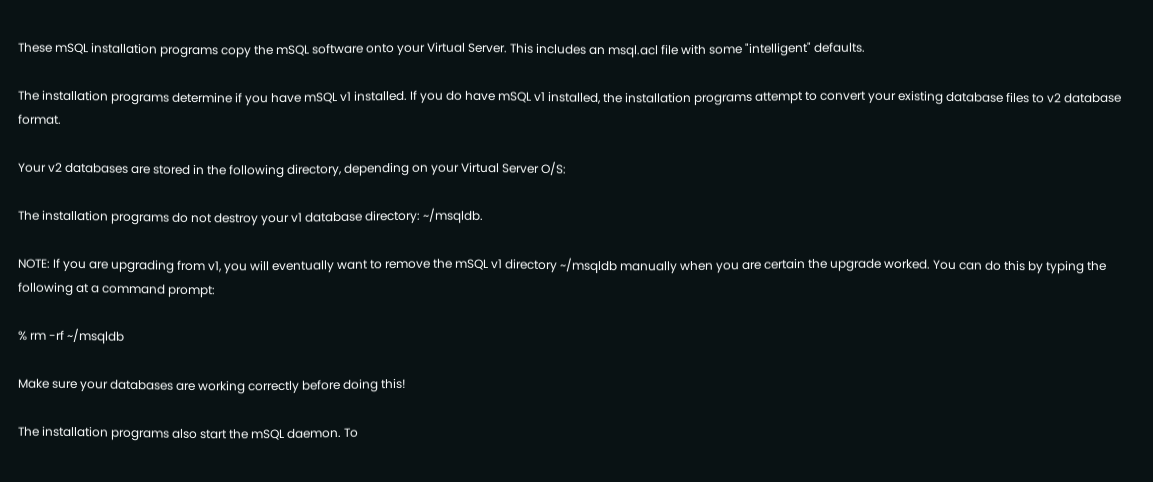These mSQL installation programs copy the mSQL software onto your Virtual Server. This includes an msql.acl file with some "intelligent" defaults.

The installation programs determine if you have mSQL v1 installed. If you do have mSQL v1 installed, the installation programs attempt to convert your existing database files to v2 database format.

Your v2 databases are stored in the following directory, depending on your Virtual Server O/S:

The installation programs do not destroy your v1 database directory: ~/msqldb.

NOTE: If you are upgrading from v1, you will eventually want to remove the mSQL v1 directory ~/msqldb manually when you are certain the upgrade worked. You can do this by typing the following at a command prompt:

% rm -rf ~/msqldb

Make sure your databases are working correctly before doing this!

The installation programs also start the mSQL daemon. To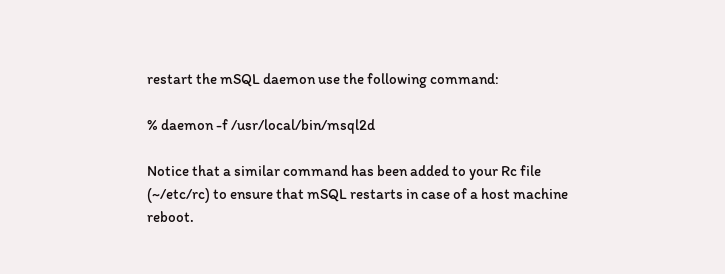restart the mSQL daemon use the following command:

% daemon -f /usr/local/bin/msql2d

Notice that a similar command has been added to your Rc file (~/etc/rc) to ensure that mSQL restarts in case of a host machine reboot.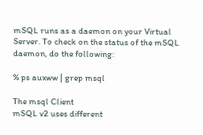mSQL runs as a daemon on your Virtual Server. To check on the status of the mSQL daemon, do the following:

% ps auxww | grep msql

The msql Client
mSQL v2 uses different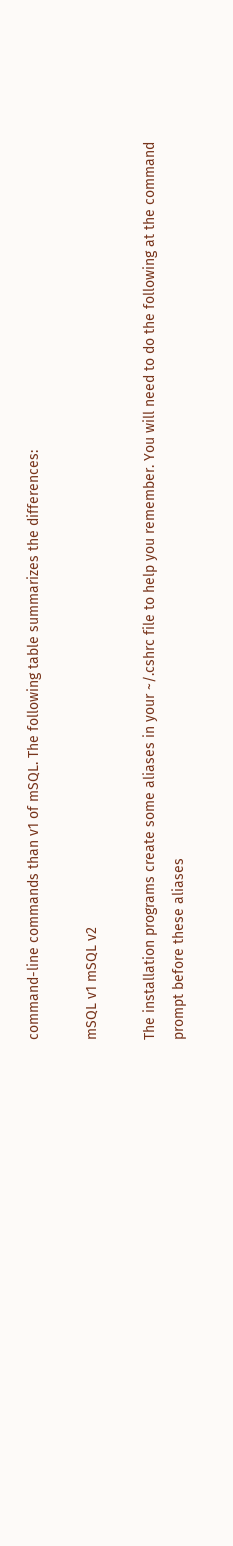command-line commands than v1 of mSQL. The following table summarizes the differences:

mSQL v1 mSQL v2

The installation programs create some aliases in your ~/.cshrc file to help you remember. You will need to do the following at the command prompt before these aliases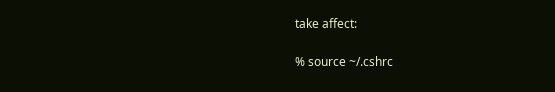take affect:

% source ~/.cshrc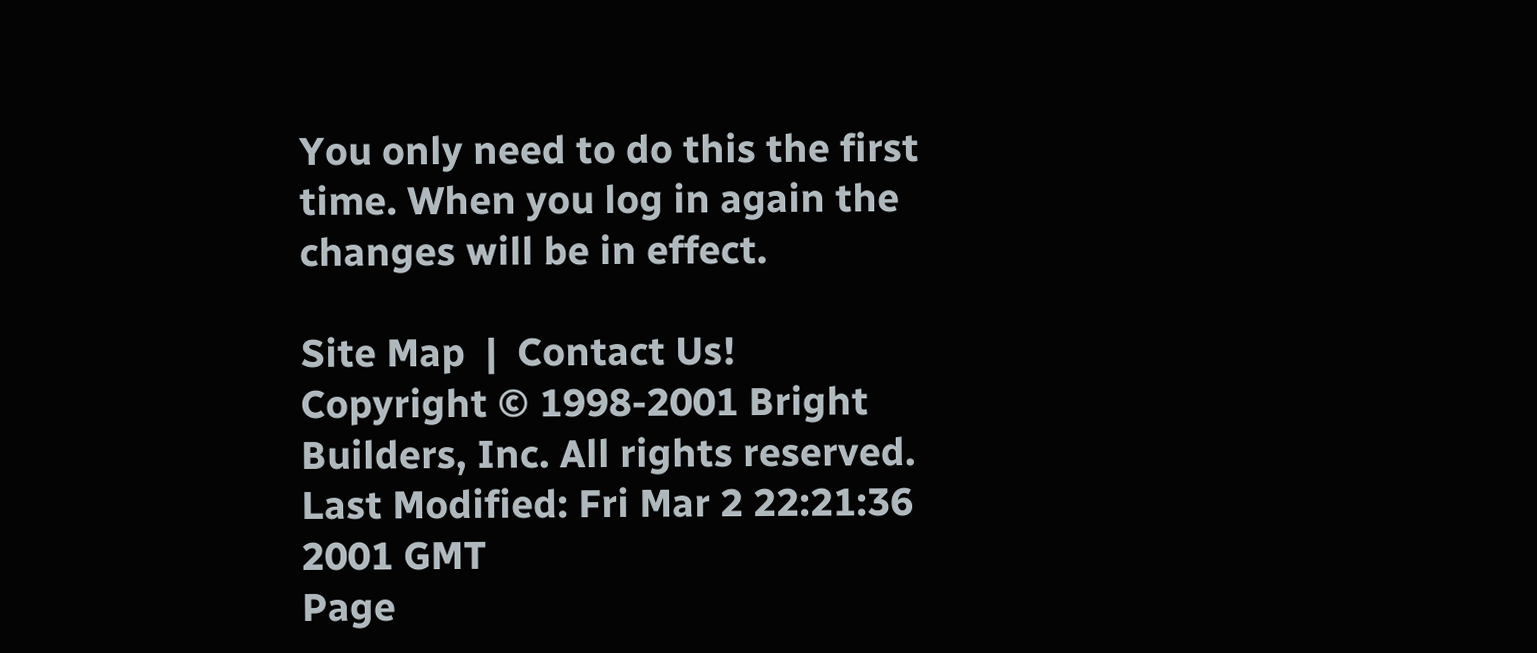You only need to do this the first time. When you log in again the changes will be in effect.

Site Map  |  Contact Us!
Copyright © 1998-2001 Bright Builders, Inc. All rights reserved.
Last Modified: Fri Mar 2 22:21:36 2001 GMT
Page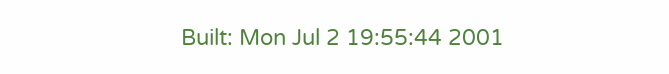Built: Mon Jul 2 19:55:44 2001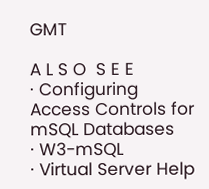GMT

A L S O  S E E
· Configuring Access Controls for mSQL Databases
· W3-mSQL
· Virtual Server Help